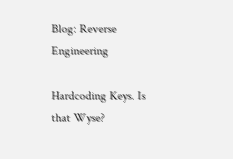Blog: Reverse Engineering

Hardcoding Keys. Is that Wyse?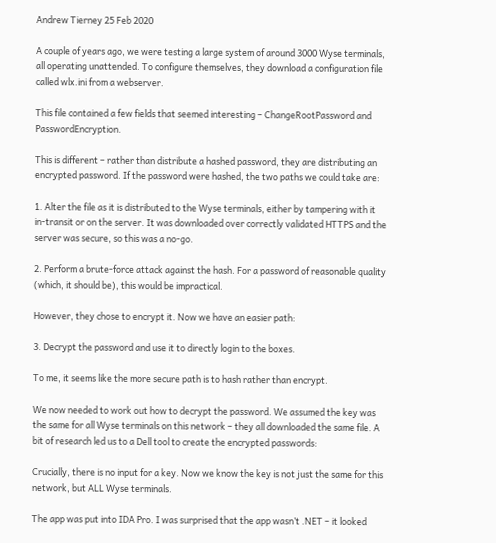Andrew Tierney 25 Feb 2020

A couple of years ago, we were testing a large system of around 3000 Wyse terminals, all operating unattended. To configure themselves, they download a configuration file called wlx.ini from a webserver.

This file contained a few fields that seemed interesting – ChangeRootPassword and PasswordEncryption.

This is different – rather than distribute a hashed password, they are distributing an encrypted password. If the password were hashed, the two paths we could take are:

1. Alter the file as it is distributed to the Wyse terminals, either by tampering with it in-transit or on the server. It was downloaded over correctly validated HTTPS and the server was secure, so this was a no-go.

2. Perform a brute-force attack against the hash. For a password of reasonable quality (which, it should be), this would be impractical.

However, they chose to encrypt it. Now we have an easier path:

3. Decrypt the password and use it to directly login to the boxes.

To me, it seems like the more secure path is to hash rather than encrypt.

We now needed to work out how to decrypt the password. We assumed the key was the same for all Wyse terminals on this network – they all downloaded the same file. A bit of research led us to a Dell tool to create the encrypted passwords:

Crucially, there is no input for a key. Now we know the key is not just the same for this network, but ALL Wyse terminals.

The app was put into IDA Pro. I was surprised that the app wasn’t .NET – it looked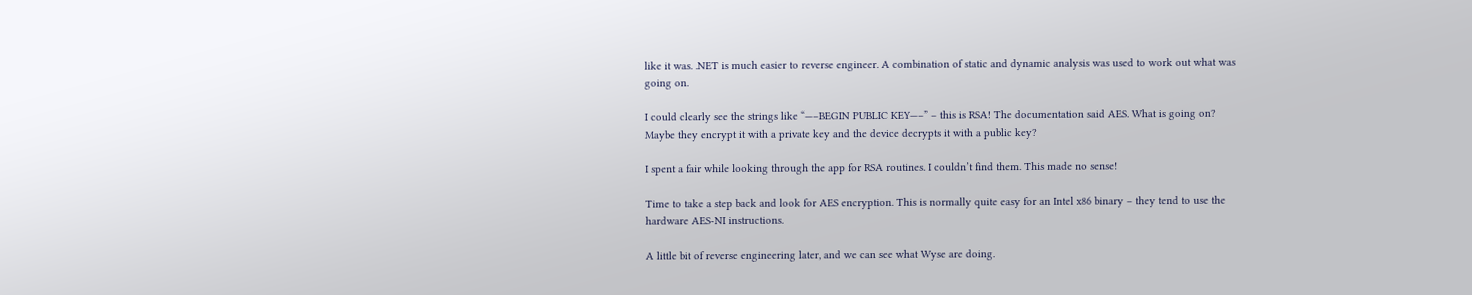like it was. .NET is much easier to reverse engineer. A combination of static and dynamic analysis was used to work out what was going on.

I could clearly see the strings like “—–BEGIN PUBLIC KEY—–” – this is RSA! The documentation said AES. What is going on? Maybe they encrypt it with a private key and the device decrypts it with a public key?

I spent a fair while looking through the app for RSA routines. I couldn’t find them. This made no sense!

Time to take a step back and look for AES encryption. This is normally quite easy for an Intel x86 binary – they tend to use the hardware AES-NI instructions.

A little bit of reverse engineering later, and we can see what Wyse are doing.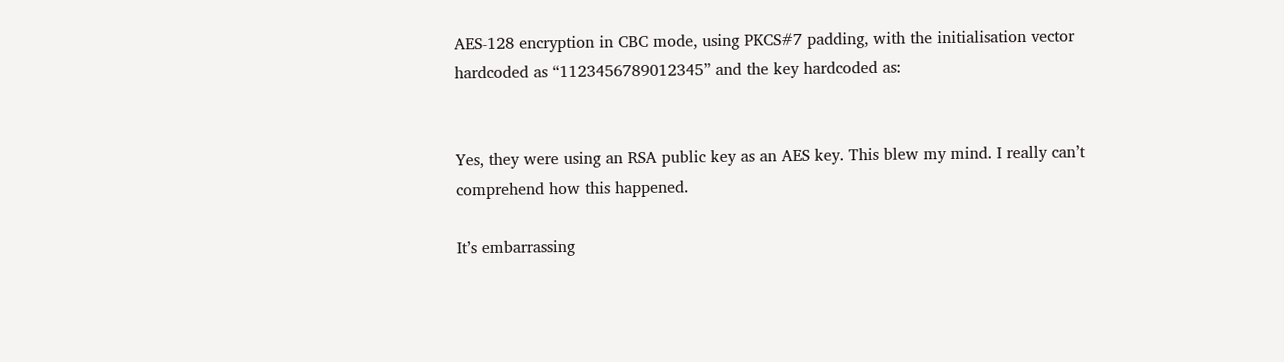AES-128 encryption in CBC mode, using PKCS#7 padding, with the initialisation vector hardcoded as “1123456789012345” and the key hardcoded as:


Yes, they were using an RSA public key as an AES key. This blew my mind. I really can’t comprehend how this happened.

It’s embarrassing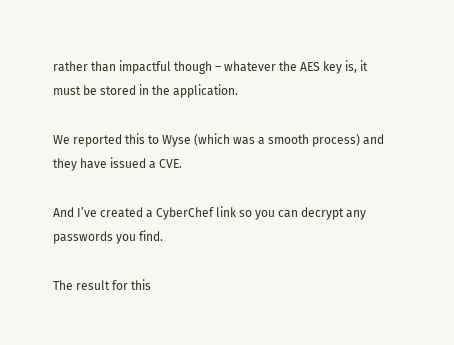rather than impactful though – whatever the AES key is, it must be stored in the application.

We reported this to Wyse (which was a smooth process) and they have issued a CVE.

And I’ve created a CyberChef link so you can decrypt any passwords you find.

The result for this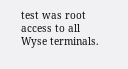test was root access to all Wyse terminals.